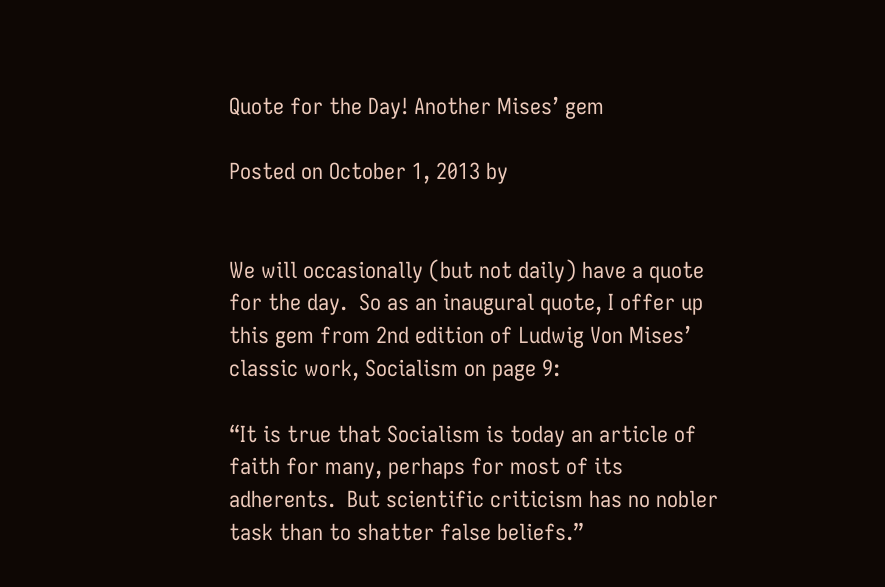Quote for the Day! Another Mises’ gem

Posted on October 1, 2013 by


We will occasionally (but not daily) have a quote for the day.  So as an inaugural quote, I offer up this gem from 2nd edition of Ludwig Von Mises’ classic work, Socialism on page 9:

“It is true that Socialism is today an article of faith for many, perhaps for most of its adherents.  But scientific criticism has no nobler task than to shatter false beliefs.”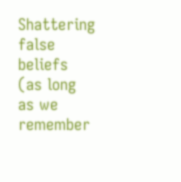Shattering false beliefs (as long as we remember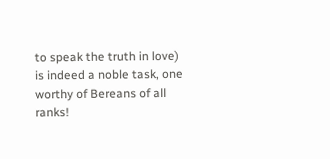to speak the truth in love) is indeed a noble task, one worthy of Bereans of all ranks!